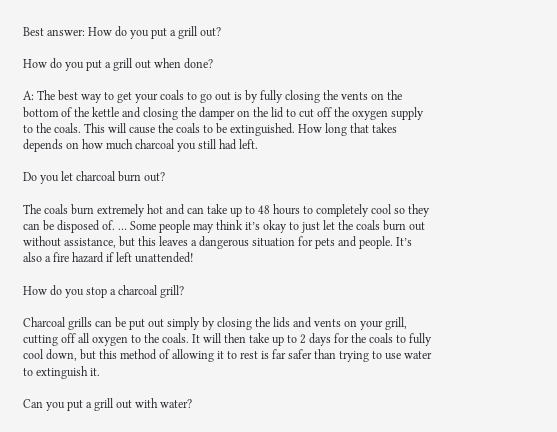Best answer: How do you put a grill out?

How do you put a grill out when done?

A: The best way to get your coals to go out is by fully closing the vents on the bottom of the kettle and closing the damper on the lid to cut off the oxygen supply to the coals. This will cause the coals to be extinguished. How long that takes depends on how much charcoal you still had left.

Do you let charcoal burn out?

The coals burn extremely hot and can take up to 48 hours to completely cool so they can be disposed of. … Some people may think it’s okay to just let the coals burn out without assistance, but this leaves a dangerous situation for pets and people. It’s also a fire hazard if left unattended!

How do you stop a charcoal grill?

Charcoal grills can be put out simply by closing the lids and vents on your grill, cutting off all oxygen to the coals. It will then take up to 2 days for the coals to fully cool down, but this method of allowing it to rest is far safer than trying to use water to extinguish it.

Can you put a grill out with water?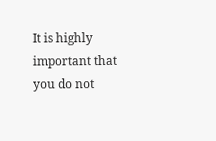It is highly important that you do not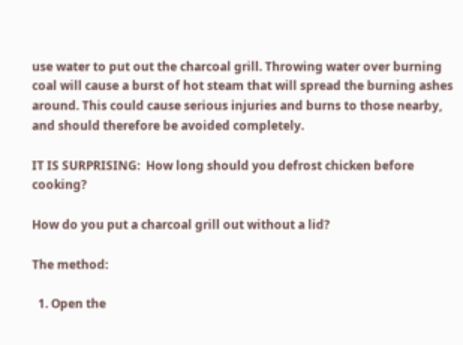use water to put out the charcoal grill. Throwing water over burning coal will cause a burst of hot steam that will spread the burning ashes around. This could cause serious injuries and burns to those nearby, and should therefore be avoided completely.

IT IS SURPRISING:  How long should you defrost chicken before cooking?

How do you put a charcoal grill out without a lid?

The method:

  1. Open the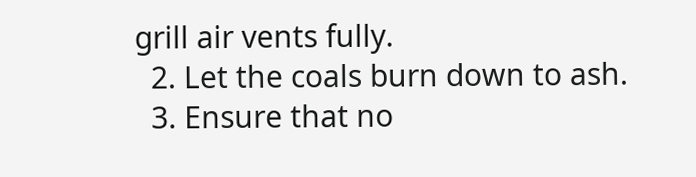grill air vents fully.
  2. Let the coals burn down to ash.
  3. Ensure that no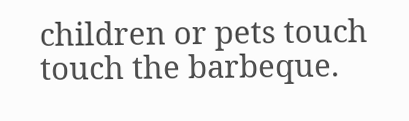children or pets touch touch the barbeque.